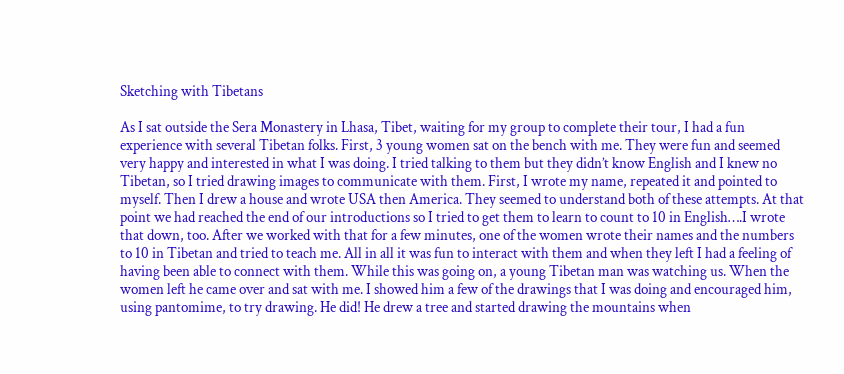Sketching with Tibetans

As I sat outside the Sera Monastery in Lhasa, Tibet, waiting for my group to complete their tour, I had a fun experience with several Tibetan folks. First, 3 young women sat on the bench with me. They were fun and seemed very happy and interested in what I was doing. I tried talking to them but they didn’t know English and I knew no Tibetan, so I tried drawing images to communicate with them. First, I wrote my name, repeated it and pointed to myself. Then I drew a house and wrote USA then America. They seemed to understand both of these attempts. At that point we had reached the end of our introductions so I tried to get them to learn to count to 10 in English….I wrote that down, too. After we worked with that for a few minutes, one of the women wrote their names and the numbers to 10 in Tibetan and tried to teach me. All in all it was fun to interact with them and when they left I had a feeling of having been able to connect with them. While this was going on, a young Tibetan man was watching us. When the women left he came over and sat with me. I showed him a few of the drawings that I was doing and encouraged him, using pantomime, to try drawing. He did! He drew a tree and started drawing the mountains when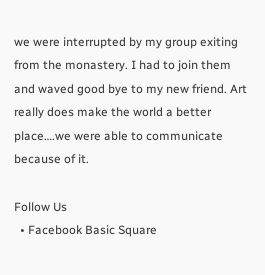we were interrupted by my group exiting from the monastery. I had to join them and waved good bye to my new friend. Art really does make the world a better place….we were able to communicate because of it.

Follow Us
  • Facebook Basic Square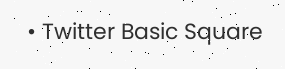• Twitter Basic Square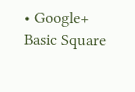• Google+ Basic Square